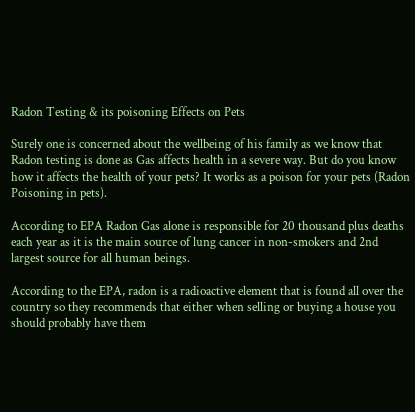Radon Testing & its poisoning Effects on Pets

Surely one is concerned about the wellbeing of his family as we know that Radon testing is done as Gas affects health in a severe way. But do you know how it affects the health of your pets? It works as a poison for your pets (Radon Poisoning in pets).

According to EPA Radon Gas alone is responsible for 20 thousand plus deaths each year as it is the main source of lung cancer in non-smokers and 2nd largest source for all human beings.

According to the EPA, radon is a radioactive element that is found all over the country so they recommends that either when selling or buying a house you should probably have them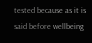tested because as it is said before wellbeing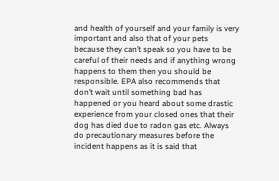and health of yourself and your family is very important and also that of your pets because they can’t speak so you have to be careful of their needs and if anything wrong happens to them then you should be responsible. EPA also recommends that don’t wait until something bad has happened or you heard about some drastic experience from your closed ones that their dog has died due to radon gas etc. Always do precautionary measures before the incident happens as it is said that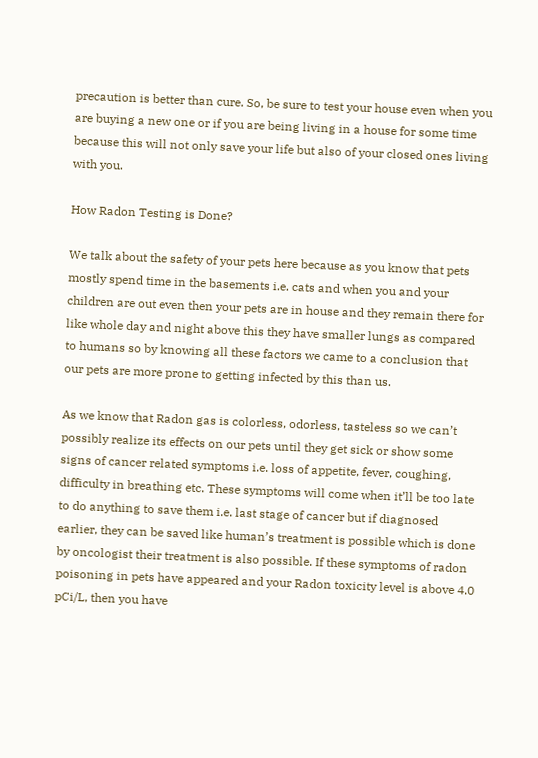precaution is better than cure. So, be sure to test your house even when you are buying a new one or if you are being living in a house for some time because this will not only save your life but also of your closed ones living with you.

How Radon Testing is Done?

We talk about the safety of your pets here because as you know that pets mostly spend time in the basements i.e. cats and when you and your children are out even then your pets are in house and they remain there for like whole day and night above this they have smaller lungs as compared to humans so by knowing all these factors we came to a conclusion that our pets are more prone to getting infected by this than us.

As we know that Radon gas is colorless, odorless, tasteless so we can’t possibly realize its effects on our pets until they get sick or show some signs of cancer related symptoms i.e. loss of appetite, fever, coughing, difficulty in breathing etc. These symptoms will come when it’ll be too late to do anything to save them i.e. last stage of cancer but if diagnosed earlier, they can be saved like human’s treatment is possible which is done by oncologist their treatment is also possible. If these symptoms of radon poisoning in pets have appeared and your Radon toxicity level is above 4.0 pCi/L, then you have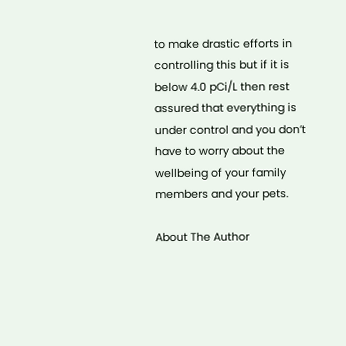to make drastic efforts in controlling this but if it is below 4.0 pCi/L then rest assured that everything is under control and you don’t have to worry about the wellbeing of your family members and your pets.

About The Author